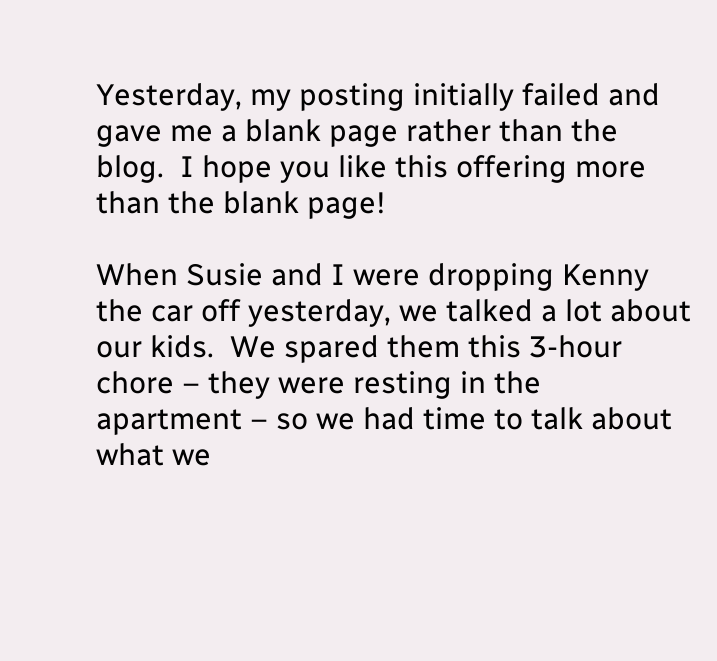Yesterday, my posting initially failed and gave me a blank page rather than the blog.  I hope you like this offering more than the blank page!

When Susie and I were dropping Kenny the car off yesterday, we talked a lot about our kids.  We spared them this 3-hour chore – they were resting in the apartment – so we had time to talk about what we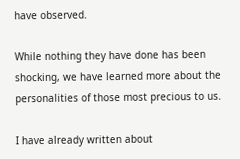have observed.

While nothing they have done has been shocking, we have learned more about the personalities of those most precious to us.

I have already written about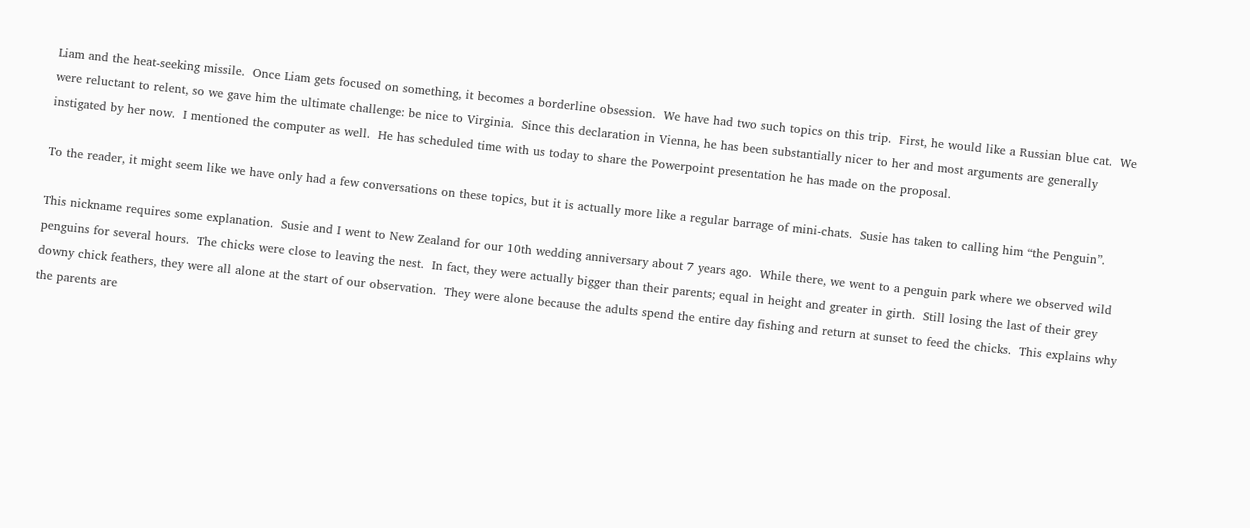Liam and the heat-seeking missile.  Once Liam gets focused on something, it becomes a borderline obsession.  We have had two such topics on this trip.  First, he would like a Russian blue cat.  We were reluctant to relent, so we gave him the ultimate challenge: be nice to Virginia.  Since this declaration in Vienna, he has been substantially nicer to her and most arguments are generally instigated by her now.  I mentioned the computer as well.  He has scheduled time with us today to share the Powerpoint presentation he has made on the proposal.

To the reader, it might seem like we have only had a few conversations on these topics, but it is actually more like a regular barrage of mini-chats.  Susie has taken to calling him “the Penguin”.

This nickname requires some explanation.  Susie and I went to New Zealand for our 10th wedding anniversary about 7 years ago.  While there, we went to a penguin park where we observed wild penguins for several hours.  The chicks were close to leaving the nest.  In fact, they were actually bigger than their parents; equal in height and greater in girth.  Still losing the last of their grey downy chick feathers, they were all alone at the start of our observation.  They were alone because the adults spend the entire day fishing and return at sunset to feed the chicks.  This explains why the parents are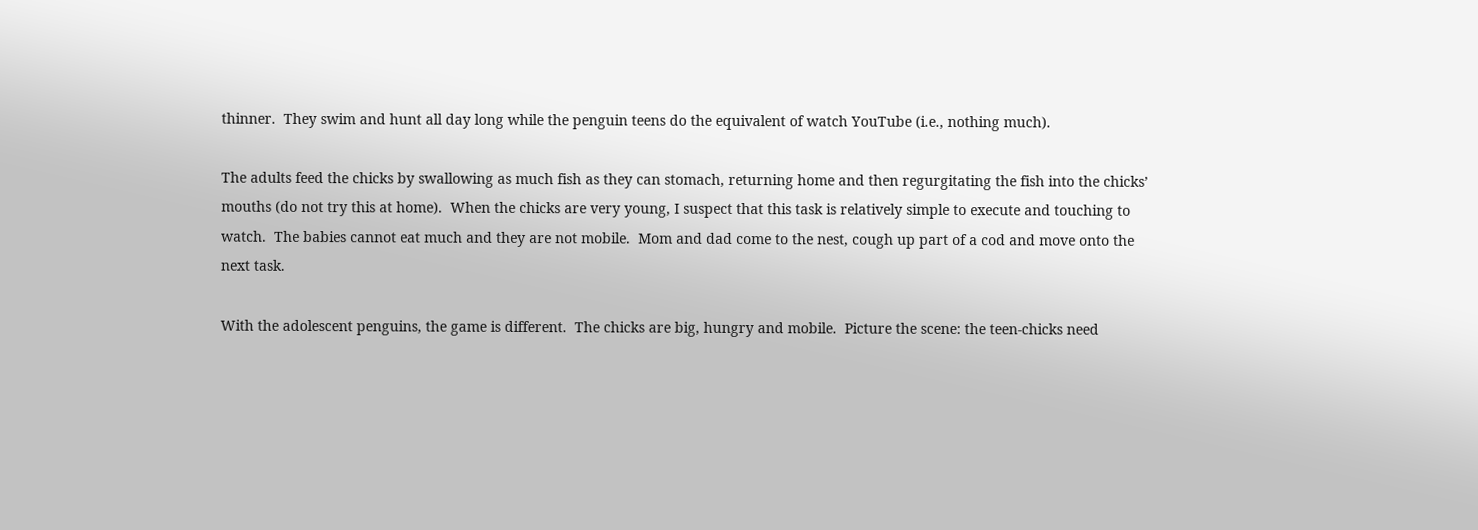thinner.  They swim and hunt all day long while the penguin teens do the equivalent of watch YouTube (i.e., nothing much).

The adults feed the chicks by swallowing as much fish as they can stomach, returning home and then regurgitating the fish into the chicks’ mouths (do not try this at home).  When the chicks are very young, I suspect that this task is relatively simple to execute and touching to watch.  The babies cannot eat much and they are not mobile.  Mom and dad come to the nest, cough up part of a cod and move onto the next task.

With the adolescent penguins, the game is different.  The chicks are big, hungry and mobile.  Picture the scene: the teen-chicks need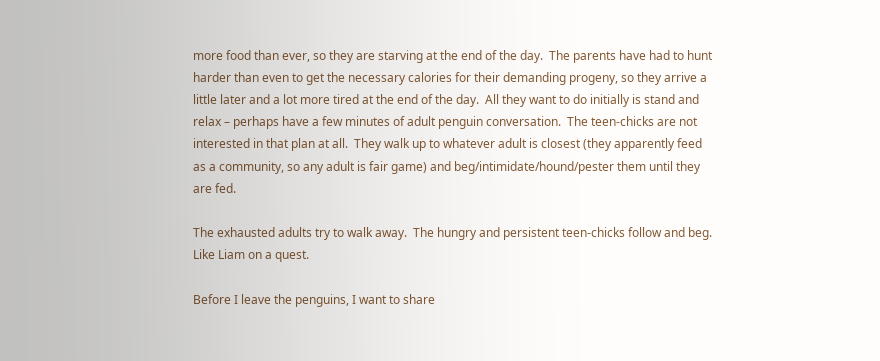more food than ever, so they are starving at the end of the day.  The parents have had to hunt harder than even to get the necessary calories for their demanding progeny, so they arrive a little later and a lot more tired at the end of the day.  All they want to do initially is stand and relax – perhaps have a few minutes of adult penguin conversation.  The teen-chicks are not interested in that plan at all.  They walk up to whatever adult is closest (they apparently feed as a community, so any adult is fair game) and beg/intimidate/hound/pester them until they are fed.

The exhausted adults try to walk away.  The hungry and persistent teen-chicks follow and beg.  Like Liam on a quest.

Before I leave the penguins, I want to share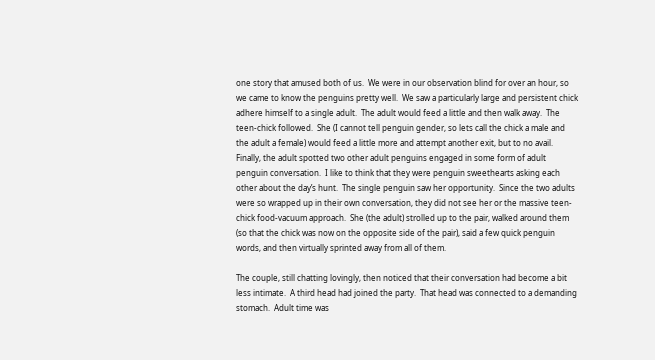one story that amused both of us.  We were in our observation blind for over an hour, so we came to know the penguins pretty well.  We saw a particularly large and persistent chick adhere himself to a single adult.  The adult would feed a little and then walk away.  The teen-chick followed.  She (I cannot tell penguin gender, so lets call the chick a male and the adult a female) would feed a little more and attempt another exit, but to no avail.  Finally, the adult spotted two other adult penguins engaged in some form of adult penguin conversation.  I like to think that they were penguin sweethearts asking each other about the day’s hunt.  The single penguin saw her opportunity.  Since the two adults were so wrapped up in their own conversation, they did not see her or the massive teen-chick food-vacuum approach.  She (the adult) strolled up to the pair, walked around them (so that the chick was now on the opposite side of the pair), said a few quick penguin words, and then virtually sprinted away from all of them.

The couple, still chatting lovingly, then noticed that their conversation had become a bit less intimate.  A third head had joined the party.  That head was connected to a demanding stomach.  Adult time was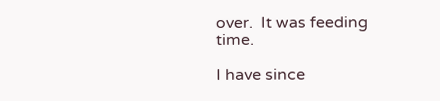over.  It was feeding time.

I have since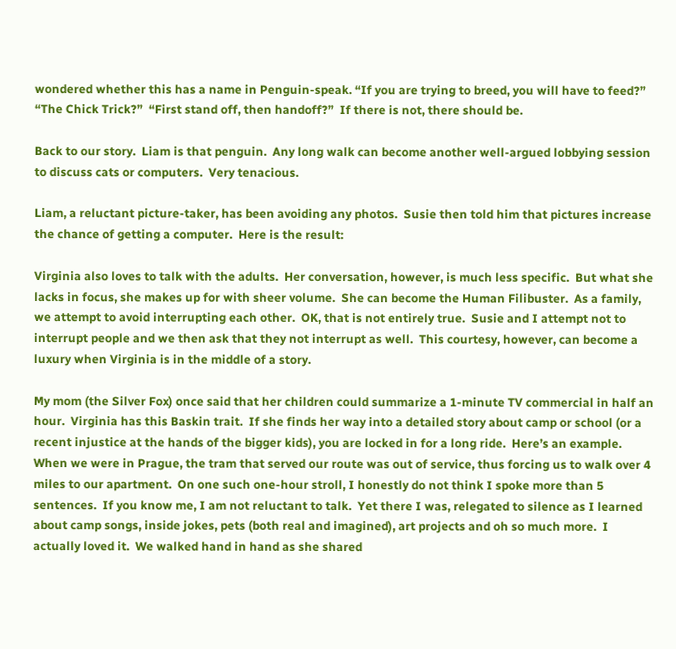wondered whether this has a name in Penguin-speak. “If you are trying to breed, you will have to feed?”  “The Chick Trick?”  “First stand off, then handoff?”  If there is not, there should be.

Back to our story.  Liam is that penguin.  Any long walk can become another well-argued lobbying session to discuss cats or computers.  Very tenacious.

Liam, a reluctant picture-taker, has been avoiding any photos.  Susie then told him that pictures increase the chance of getting a computer.  Here is the result:

Virginia also loves to talk with the adults.  Her conversation, however, is much less specific.  But what she lacks in focus, she makes up for with sheer volume.  She can become the Human Filibuster.  As a family, we attempt to avoid interrupting each other.  OK, that is not entirely true.  Susie and I attempt not to interrupt people and we then ask that they not interrupt as well.  This courtesy, however, can become a luxury when Virginia is in the middle of a story.

My mom (the Silver Fox) once said that her children could summarize a 1-minute TV commercial in half an hour.  Virginia has this Baskin trait.  If she finds her way into a detailed story about camp or school (or a recent injustice at the hands of the bigger kids), you are locked in for a long ride.  Here’s an example.  When we were in Prague, the tram that served our route was out of service, thus forcing us to walk over 4 miles to our apartment.  On one such one-hour stroll, I honestly do not think I spoke more than 5 sentences.  If you know me, I am not reluctant to talk.  Yet there I was, relegated to silence as I learned about camp songs, inside jokes, pets (both real and imagined), art projects and oh so much more.  I actually loved it.  We walked hand in hand as she shared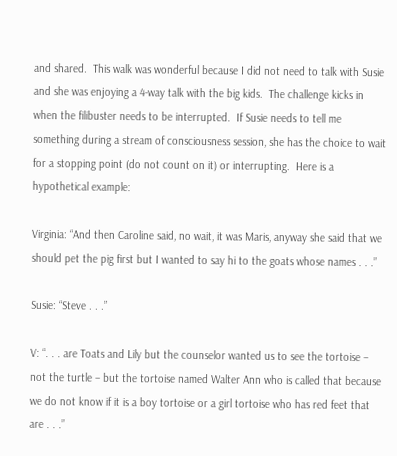and shared.  This walk was wonderful because I did not need to talk with Susie and she was enjoying a 4-way talk with the big kids.  The challenge kicks in when the filibuster needs to be interrupted.  If Susie needs to tell me something during a stream of consciousness session, she has the choice to wait for a stopping point (do not count on it) or interrupting.  Here is a hypothetical example:

Virginia: “And then Caroline said, no wait, it was Maris, anyway she said that we should pet the pig first but I wanted to say hi to the goats whose names . . .”

Susie: “Steve . . .”

V: “. . . are Toats and Lily but the counselor wanted us to see the tortoise – not the turtle – but the tortoise named Walter Ann who is called that because we do not know if it is a boy tortoise or a girl tortoise who has red feet that are . . .”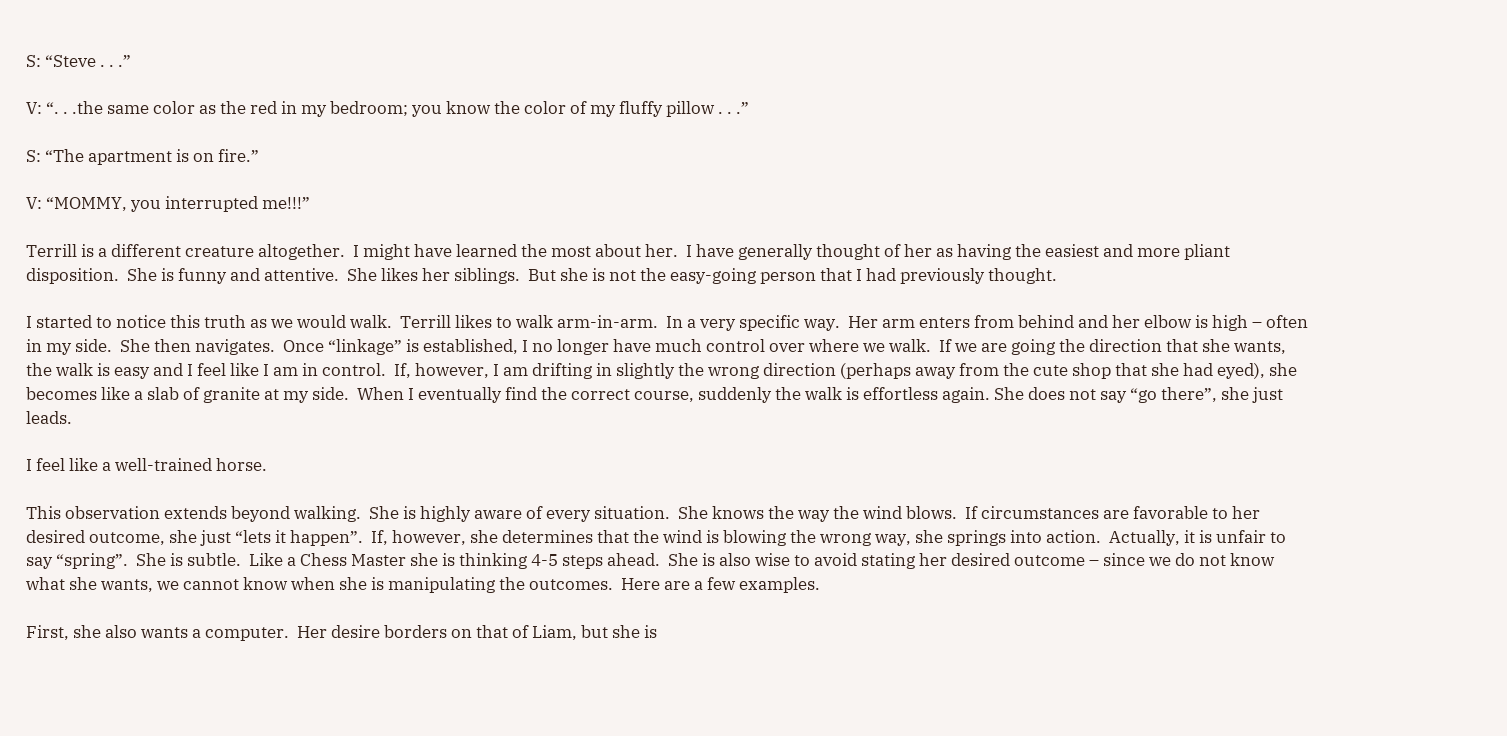S: “Steve . . .”

V: “. . .the same color as the red in my bedroom; you know the color of my fluffy pillow . . .”

S: “The apartment is on fire.”

V: “MOMMY, you interrupted me!!!”

Terrill is a different creature altogether.  I might have learned the most about her.  I have generally thought of her as having the easiest and more pliant disposition.  She is funny and attentive.  She likes her siblings.  But she is not the easy-going person that I had previously thought.

I started to notice this truth as we would walk.  Terrill likes to walk arm-in-arm.  In a very specific way.  Her arm enters from behind and her elbow is high – often in my side.  She then navigates.  Once “linkage” is established, I no longer have much control over where we walk.  If we are going the direction that she wants, the walk is easy and I feel like I am in control.  If, however, I am drifting in slightly the wrong direction (perhaps away from the cute shop that she had eyed), she becomes like a slab of granite at my side.  When I eventually find the correct course, suddenly the walk is effortless again. She does not say “go there”, she just leads.

I feel like a well-trained horse.

This observation extends beyond walking.  She is highly aware of every situation.  She knows the way the wind blows.  If circumstances are favorable to her desired outcome, she just “lets it happen”.  If, however, she determines that the wind is blowing the wrong way, she springs into action.  Actually, it is unfair to say “spring”.  She is subtle.  Like a Chess Master she is thinking 4-5 steps ahead.  She is also wise to avoid stating her desired outcome – since we do not know what she wants, we cannot know when she is manipulating the outcomes.  Here are a few examples.

First, she also wants a computer.  Her desire borders on that of Liam, but she is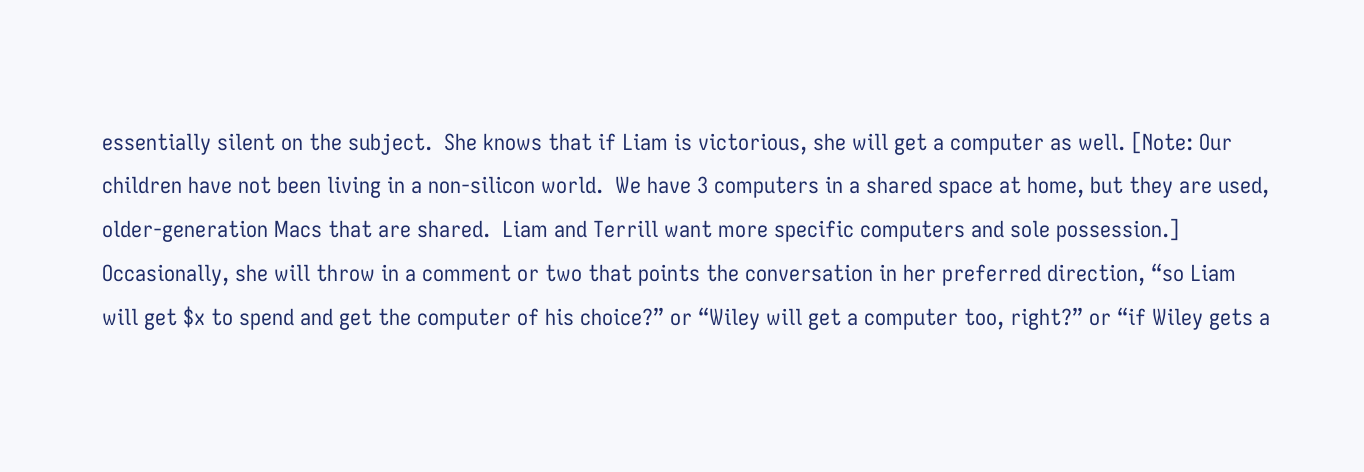essentially silent on the subject.  She knows that if Liam is victorious, she will get a computer as well. [Note: Our children have not been living in a non-silicon world.  We have 3 computers in a shared space at home, but they are used, older-generation Macs that are shared.  Liam and Terrill want more specific computers and sole possession.] Occasionally, she will throw in a comment or two that points the conversation in her preferred direction, “so Liam will get $x to spend and get the computer of his choice?” or “Wiley will get a computer too, right?” or “if Wiley gets a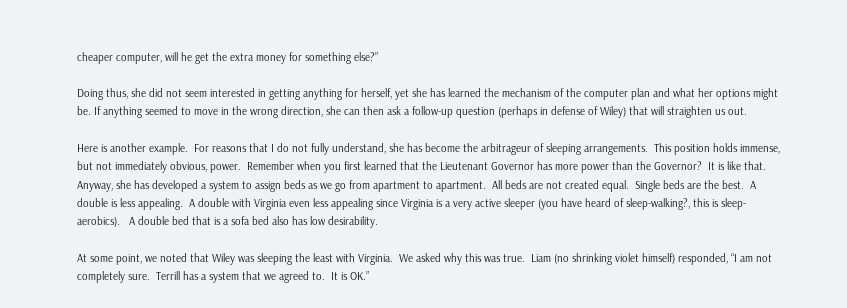cheaper computer, will he get the extra money for something else?”

Doing thus, she did not seem interested in getting anything for herself, yet she has learned the mechanism of the computer plan and what her options might be. If anything seemed to move in the wrong direction, she can then ask a follow-up question (perhaps in defense of Wiley) that will straighten us out.

Here is another example.  For reasons that I do not fully understand, she has become the arbitrageur of sleeping arrangements.  This position holds immense, but not immediately obvious, power.  Remember when you first learned that the Lieutenant Governor has more power than the Governor?  It is like that.  Anyway, she has developed a system to assign beds as we go from apartment to apartment.  All beds are not created equal.  Single beds are the best.  A double is less appealing.  A double with Virginia even less appealing since Virginia is a very active sleeper (you have heard of sleep-walking?, this is sleep-aerobics).   A double bed that is a sofa bed also has low desirability.

At some point, we noted that Wiley was sleeping the least with Virginia.  We asked why this was true.  Liam (no shrinking violet himself) responded, “I am not completely sure.  Terrill has a system that we agreed to.  It is OK.”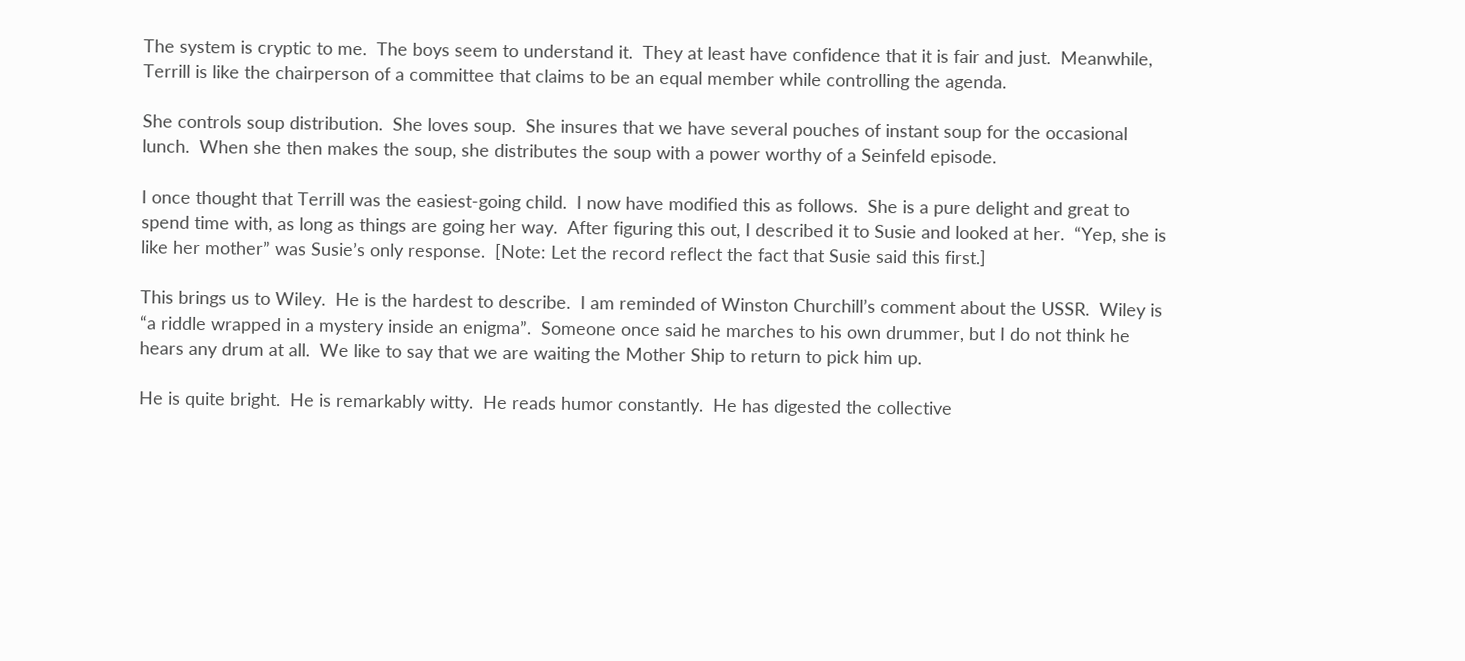The system is cryptic to me.  The boys seem to understand it.  They at least have confidence that it is fair and just.  Meanwhile, Terrill is like the chairperson of a committee that claims to be an equal member while controlling the agenda.

She controls soup distribution.  She loves soup.  She insures that we have several pouches of instant soup for the occasional lunch.  When she then makes the soup, she distributes the soup with a power worthy of a Seinfeld episode.

I once thought that Terrill was the easiest-going child.  I now have modified this as follows.  She is a pure delight and great to spend time with, as long as things are going her way.  After figuring this out, I described it to Susie and looked at her.  “Yep, she is like her mother” was Susie’s only response.  [Note: Let the record reflect the fact that Susie said this first.]

This brings us to Wiley.  He is the hardest to describe.  I am reminded of Winston Churchill’s comment about the USSR.  Wiley is “a riddle wrapped in a mystery inside an enigma”.  Someone once said he marches to his own drummer, but I do not think he hears any drum at all.  We like to say that we are waiting the Mother Ship to return to pick him up.

He is quite bright.  He is remarkably witty.  He reads humor constantly.  He has digested the collective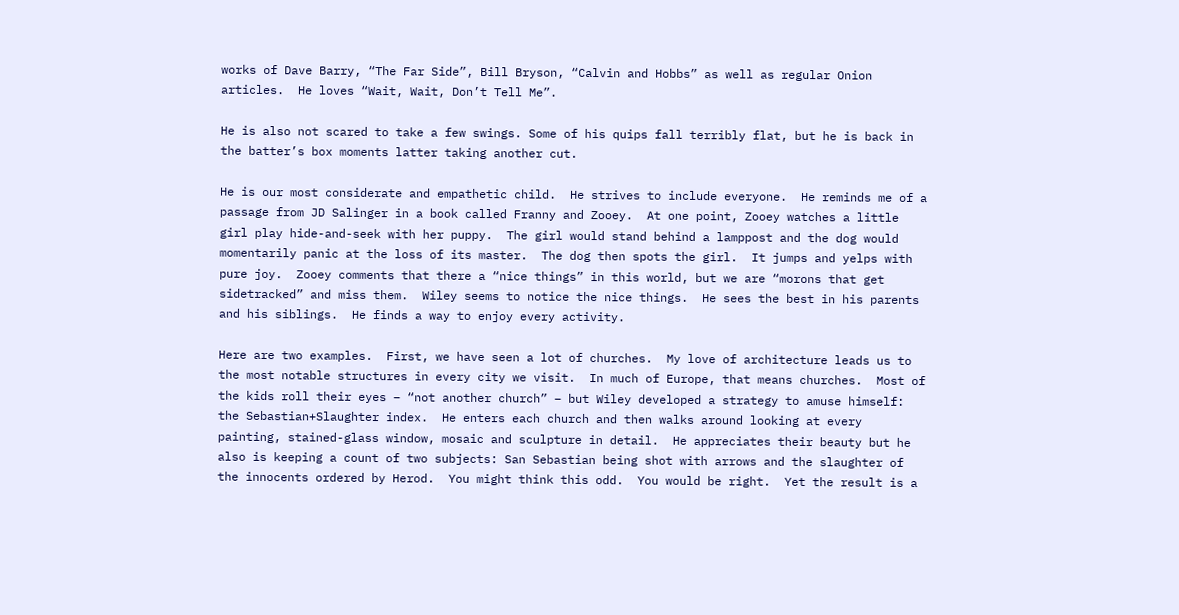works of Dave Barry, “The Far Side”, Bill Bryson, “Calvin and Hobbs” as well as regular Onion articles.  He loves “Wait, Wait, Don’t Tell Me”.

He is also not scared to take a few swings. Some of his quips fall terribly flat, but he is back in the batter’s box moments latter taking another cut.

He is our most considerate and empathetic child.  He strives to include everyone.  He reminds me of a passage from JD Salinger in a book called Franny and Zooey.  At one point, Zooey watches a little girl play hide-and-seek with her puppy.  The girl would stand behind a lamppost and the dog would momentarily panic at the loss of its master.  The dog then spots the girl.  It jumps and yelps with pure joy.  Zooey comments that there a “nice things” in this world, but we are “morons that get sidetracked” and miss them.  Wiley seems to notice the nice things.  He sees the best in his parents and his siblings.  He finds a way to enjoy every activity.

Here are two examples.  First, we have seen a lot of churches.  My love of architecture leads us to the most notable structures in every city we visit.  In much of Europe, that means churches.  Most of the kids roll their eyes – “not another church” – but Wiley developed a strategy to amuse himself: the Sebastian+Slaughter index.  He enters each church and then walks around looking at every painting, stained-glass window, mosaic and sculpture in detail.  He appreciates their beauty but he also is keeping a count of two subjects: San Sebastian being shot with arrows and the slaughter of the innocents ordered by Herod.  You might think this odd.  You would be right.  Yet the result is a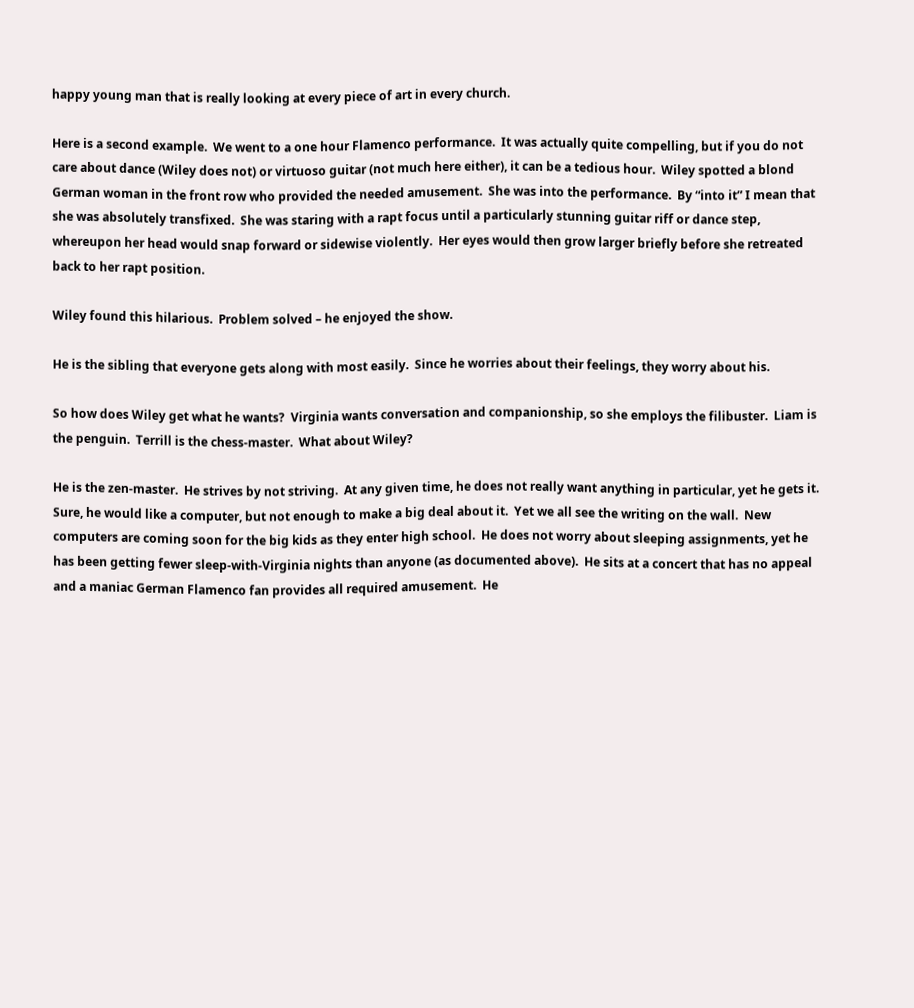happy young man that is really looking at every piece of art in every church.

Here is a second example.  We went to a one hour Flamenco performance.  It was actually quite compelling, but if you do not care about dance (Wiley does not) or virtuoso guitar (not much here either), it can be a tedious hour.  Wiley spotted a blond German woman in the front row who provided the needed amusement.  She was into the performance.  By “into it” I mean that she was absolutely transfixed.  She was staring with a rapt focus until a particularly stunning guitar riff or dance step, whereupon her head would snap forward or sidewise violently.  Her eyes would then grow larger briefly before she retreated back to her rapt position.

Wiley found this hilarious.  Problem solved – he enjoyed the show.

He is the sibling that everyone gets along with most easily.  Since he worries about their feelings, they worry about his.

So how does Wiley get what he wants?  Virginia wants conversation and companionship, so she employs the filibuster.  Liam is the penguin.  Terrill is the chess-master.  What about Wiley?

He is the zen-master.  He strives by not striving.  At any given time, he does not really want anything in particular, yet he gets it.  Sure, he would like a computer, but not enough to make a big deal about it.  Yet we all see the writing on the wall.  New computers are coming soon for the big kids as they enter high school.  He does not worry about sleeping assignments, yet he has been getting fewer sleep-with-Virginia nights than anyone (as documented above).  He sits at a concert that has no appeal and a maniac German Flamenco fan provides all required amusement.  He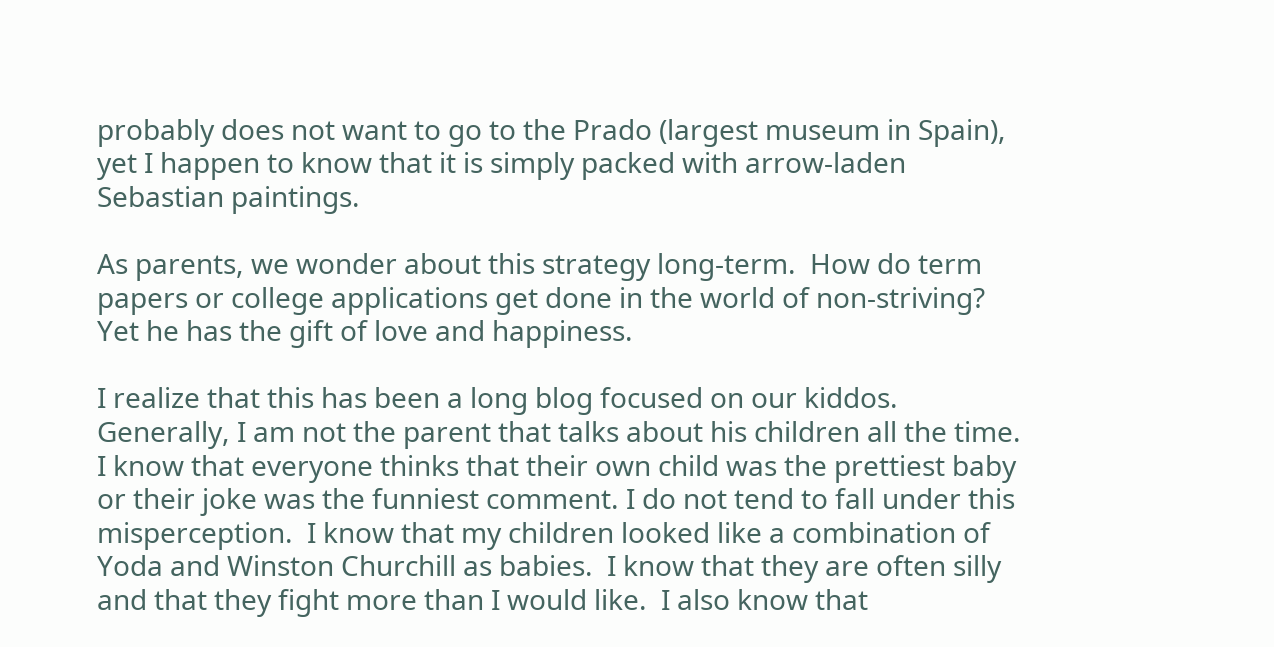probably does not want to go to the Prado (largest museum in Spain), yet I happen to know that it is simply packed with arrow-laden Sebastian paintings.

As parents, we wonder about this strategy long-term.  How do term papers or college applications get done in the world of non-striving?  Yet he has the gift of love and happiness.

I realize that this has been a long blog focused on our kiddos.  Generally, I am not the parent that talks about his children all the time.  I know that everyone thinks that their own child was the prettiest baby or their joke was the funniest comment. I do not tend to fall under this misperception.  I know that my children looked like a combination of Yoda and Winston Churchill as babies.  I know that they are often silly and that they fight more than I would like.  I also know that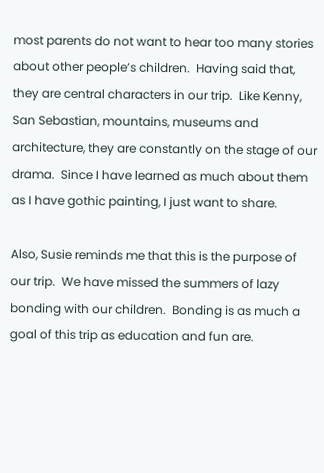most parents do not want to hear too many stories about other people’s children.  Having said that, they are central characters in our trip.  Like Kenny, San Sebastian, mountains, museums and architecture, they are constantly on the stage of our drama.  Since I have learned as much about them as I have gothic painting, I just want to share.

Also, Susie reminds me that this is the purpose of our trip.  We have missed the summers of lazy bonding with our children.  Bonding is as much a goal of this trip as education and fun are.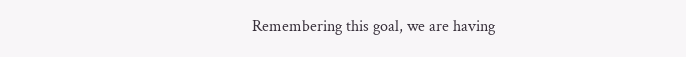Remembering this goal, we are having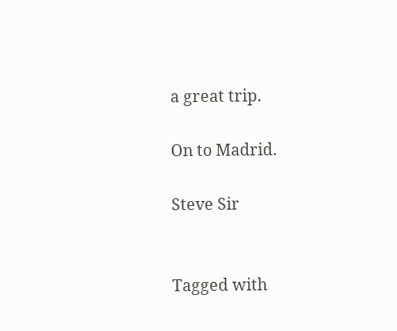a great trip.

On to Madrid.

Steve Sir


Tagged with